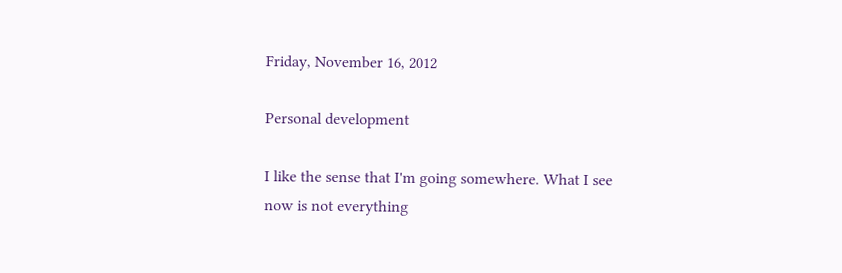Friday, November 16, 2012

Personal development

I like the sense that I'm going somewhere. What I see now is not everything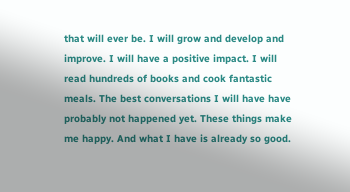that will ever be. I will grow and develop and improve. I will have a positive impact. I will read hundreds of books and cook fantastic meals. The best conversations I will have have probably not happened yet. These things make me happy. And what I have is already so good.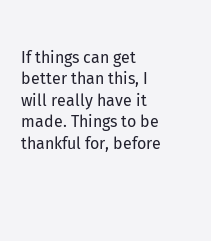If things can get better than this, I will really have it made. Things to be thankful for, before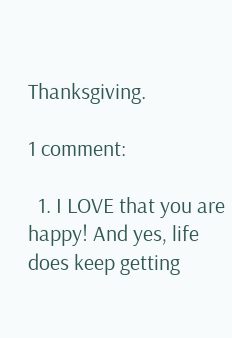Thanksgiving.

1 comment:

  1. I LOVE that you are happy! And yes, life does keep getting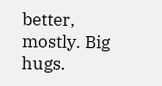better, mostly. Big hugs.